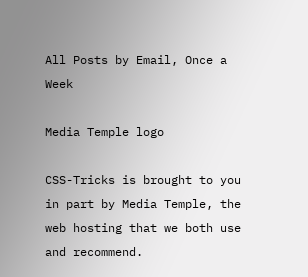All Posts by Email, Once a Week

Media Temple logo

CSS-Tricks is brought to you in part by Media Temple, the web hosting that we both use and recommend.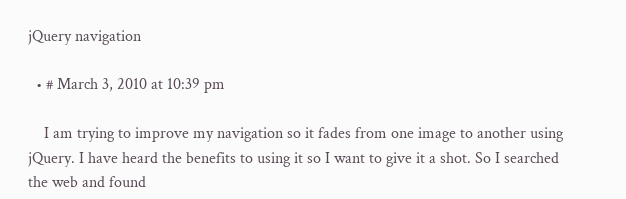jQuery navigation

  • # March 3, 2010 at 10:39 pm

    I am trying to improve my navigation so it fades from one image to another using jQuery. I have heard the benefits to using it so I want to give it a shot. So I searched the web and found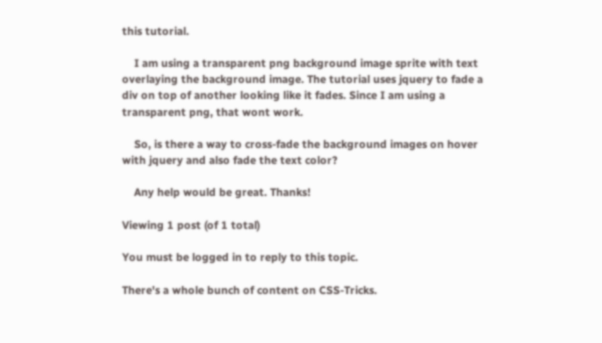this tutorial.

    I am using a transparent png background image sprite with text overlaying the background image. The tutorial uses jquery to fade a div on top of another looking like it fades. Since I am using a transparent png, that wont work.

    So, is there a way to cross-fade the background images on hover with jquery and also fade the text color?

    Any help would be great. Thanks!

Viewing 1 post (of 1 total)

You must be logged in to reply to this topic.

There's a whole bunch of content on CSS-Tricks.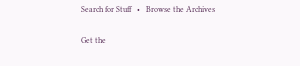Search for Stuff   •   Browse the Archives

Get the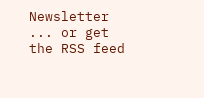Newsletter ... or get the RSS feed